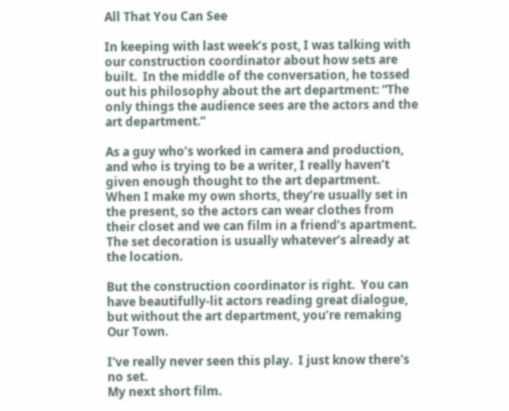All That You Can See

In keeping with last week’s post, I was talking with our construction coordinator about how sets are built.  In the middle of the conversation, he tossed out his philosophy about the art department: “The only things the audience sees are the actors and the art department.”

As a guy who’s worked in camera and production, and who is trying to be a writer, I really haven’t given enough thought to the art department.  When I make my own shorts, they’re usually set in the present, so the actors can wear clothes from their closet and we can film in a friend’s apartment.  The set decoration is usually whatever’s already at the location.

But the construction coordinator is right.  You can have beautifully-lit actors reading great dialogue, but without the art department, you’re remaking Our Town.

I've really never seen this play.  I just know there's no set.
My next short film.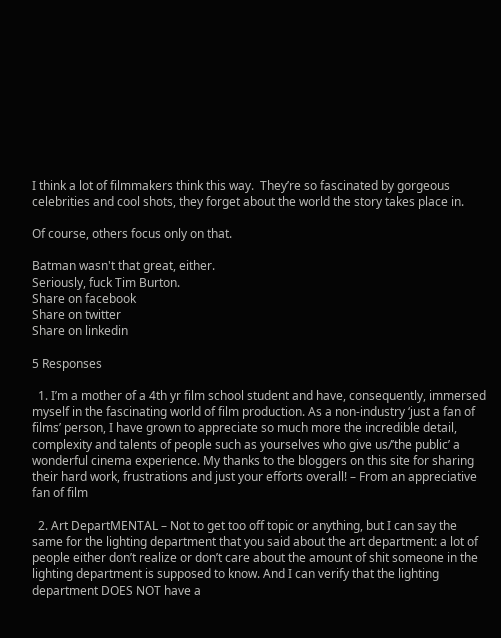I think a lot of filmmakers think this way.  They’re so fascinated by gorgeous celebrities and cool shots, they forget about the world the story takes place in.

Of course, others focus only on that.

Batman wasn't that great, either.
Seriously, fuck Tim Burton.
Share on facebook
Share on twitter
Share on linkedin

5 Responses

  1. I’m a mother of a 4th yr film school student and have, consequently, immersed myself in the fascinating world of film production. As a non-industry ‘just a fan of films’ person, I have grown to appreciate so much more the incredible detail, complexity and talents of people such as yourselves who give us/’the public’ a wonderful cinema experience. My thanks to the bloggers on this site for sharing their hard work, frustrations and just your efforts overall! – From an appreciative fan of film

  2. Art DepartMENTAL – Not to get too off topic or anything, but I can say the same for the lighting department that you said about the art department: a lot of people either don’t realize or don’t care about the amount of shit someone in the lighting department is supposed to know. And I can verify that the lighting department DOES NOT have a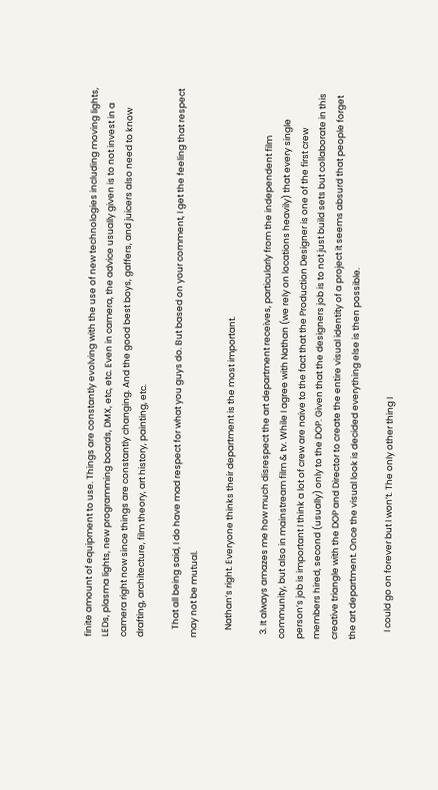finite amount of equipment to use. Things are constantly evolving with the use of new technologies including moving lights, LEDs, plasma lights, new programming boards, DMX, etc, etc. Even in camera, the advice usually given is to not invest in a camera right now since things are constantly changing. And the good best boys, gaffers, and juicers also need to know drafting, architecture, film theory, art history, painting, etc.

    That all being said, I do have mad respect for what you guys do. But based on your comment, I get the feeling that respect may not be mutual.

    Nathan’s right. Everyone thinks their department is the most important.

  3. It always amazes me how much disrespect the art department receives, particularly from the independent film community, but also in mainstream film & tv. While I agree with Nathan (we rely on locations heavily) that every single person’s job is important I think a lot of crew are naive to the fact that the Production Designer is one of the first crew members hired, second (usually) only to the DOP. Given that the designers job is to not just build sets but collaborate in this creative triangle with the DOP and Director to create the entire visual identity of a project it seems absurd that people forget the art department. Once the visual look is decided everything else is then possible.

    I could go on forever but I won’t. The only other thing I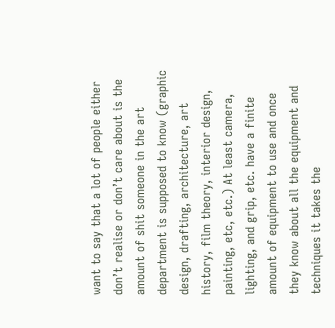want to say that a lot of people either don’t realise or don’t care about is the amount of shit someone in the art department is supposed to know (graphic design, drafting, architecture, art history, film theory, interior design, painting, etc, etc.) At least camera, lighting, and grip, etc. have a finite amount of equipment to use and once they know about all the equipment and techniques it takes the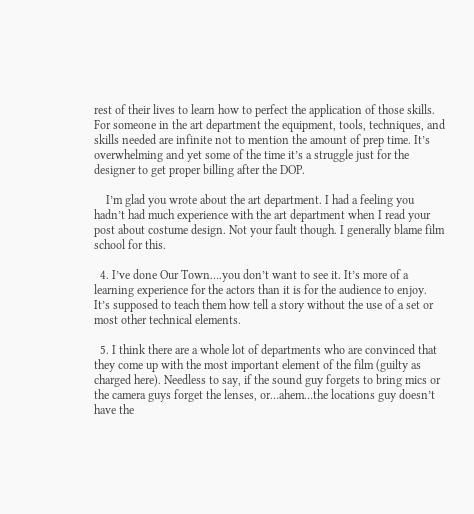rest of their lives to learn how to perfect the application of those skills. For someone in the art department the equipment, tools, techniques, and skills needed are infinite not to mention the amount of prep time. It’s overwhelming and yet some of the time it’s a struggle just for the designer to get proper billing after the DOP.

    I’m glad you wrote about the art department. I had a feeling you hadn’t had much experience with the art department when I read your post about costume design. Not your fault though. I generally blame film school for this.

  4. I’ve done Our Town….you don’t want to see it. It’s more of a learning experience for the actors than it is for the audience to enjoy. It’s supposed to teach them how tell a story without the use of a set or most other technical elements.

  5. I think there are a whole lot of departments who are convinced that they come up with the most important element of the film (guilty as charged here). Needless to say, if the sound guy forgets to bring mics or the camera guys forget the lenses, or…ahem…the locations guy doesn’t have the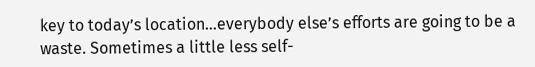key to today’s location…everybody else’s efforts are going to be a waste. Sometimes a little less self-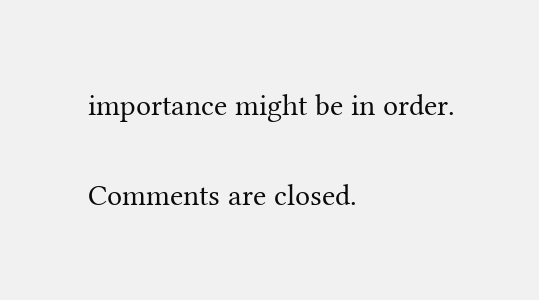importance might be in order.

Comments are closed.